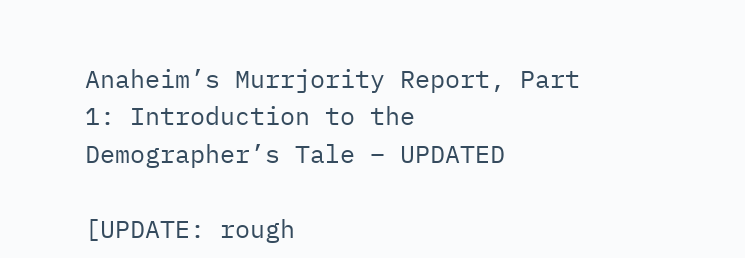Anaheim’s Murrjority Report, Part 1: Introduction to the Demographer’s Tale – UPDATED

[UPDATE: rough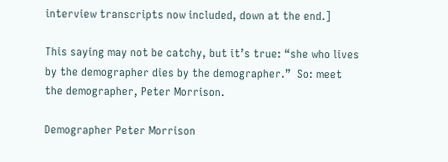interview transcripts now included, down at the end.]

This saying may not be catchy, but it’s true: “she who lives by the demographer dies by the demographer.”  So: meet the demographer, Peter Morrison.

Demographer Peter Morrison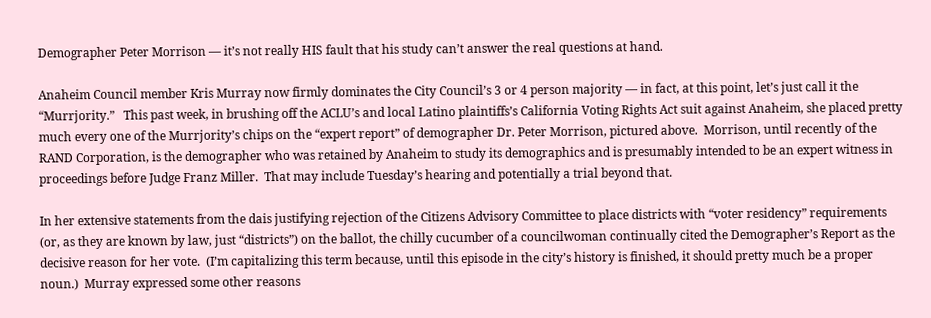Demographer Peter Morrison — it’s not really HIS fault that his study can’t answer the real questions at hand.

Anaheim Council member Kris Murray now firmly dominates the City Council’s 3 or 4 person majority — in fact, at this point, let’s just call it the “Murrjority.”   This past week, in brushing off the ACLU’s and local Latino plaintiffs’s California Voting Rights Act suit against Anaheim, she placed pretty much every one of the Murrjority’s chips on the “expert report” of demographer Dr. Peter Morrison, pictured above.  Morrison, until recently of the RAND Corporation, is the demographer who was retained by Anaheim to study its demographics and is presumably intended to be an expert witness in proceedings before Judge Franz Miller.  That may include Tuesday’s hearing and potentially a trial beyond that.

In her extensive statements from the dais justifying rejection of the Citizens Advisory Committee to place districts with “voter residency” requirements (or, as they are known by law, just “districts”) on the ballot, the chilly cucumber of a councilwoman continually cited the Demographer’s Report as the decisive reason for her vote.  (I’m capitalizing this term because, until this episode in the city’s history is finished, it should pretty much be a proper noun.)  Murray expressed some other reasons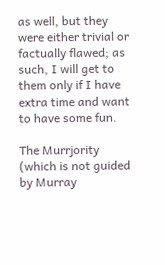as well, but they were either trivial or factually flawed; as such, I will get to them only if I have extra time and want to have some fun.

The Murrjority (which is not guided by Murray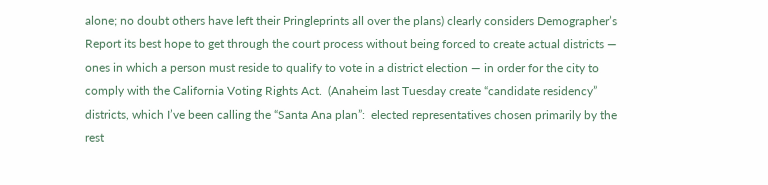alone; no doubt others have left their Pringleprints all over the plans) clearly considers Demographer’s Report its best hope to get through the court process without being forced to create actual districts — ones in which a person must reside to qualify to vote in a district election — in order for the city to comply with the California Voting Rights Act.  (Anaheim last Tuesday create “candidate residency” districts, which I’ve been calling the “Santa Ana plan”:  elected representatives chosen primarily by the rest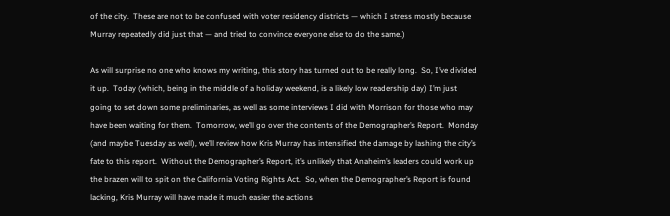of the city.  These are not to be confused with voter residency districts — which I stress mostly because Murray repeatedly did just that — and tried to convince everyone else to do the same.)

As will surprise no one who knows my writing, this story has turned out to be really long.  So, I’ve divided it up.  Today (which, being in the middle of a holiday weekend, is a likely low readership day) I’m just going to set down some preliminaries, as well as some interviews I did with Morrison for those who may have been waiting for them.  Tomorrow, we’ll go over the contents of the Demographer’s Report.  Monday (and maybe Tuesday as well), we’ll review how Kris Murray has intensified the damage by lashing the city’s fate to this report.  Without the Demographer’s Report, it’s unlikely that Anaheim’s leaders could work up the brazen will to spit on the California Voting Rights Act.  So, when the Demographer’s Report is found lacking, Kris Murray will have made it much easier the actions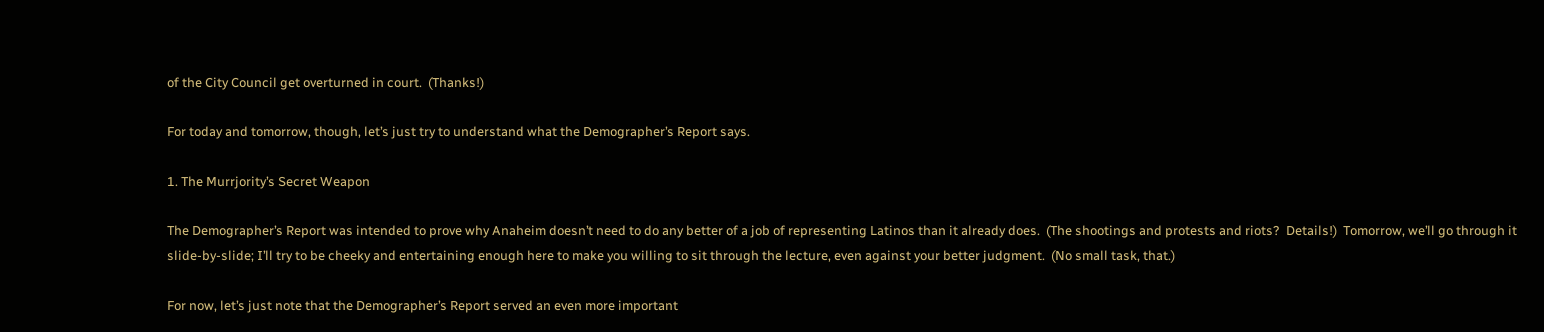of the City Council get overturned in court.  (Thanks!)

For today and tomorrow, though, let’s just try to understand what the Demographer’s Report says.

1. The Murrjority’s Secret Weapon

The Demographer’s Report was intended to prove why Anaheim doesn’t need to do any better of a job of representing Latinos than it already does.  (The shootings and protests and riots?  Details!)  Tomorrow, we’ll go through it slide-by-slide; I’ll try to be cheeky and entertaining enough here to make you willing to sit through the lecture, even against your better judgment.  (No small task, that.)

For now, let’s just note that the Demographer’s Report served an even more important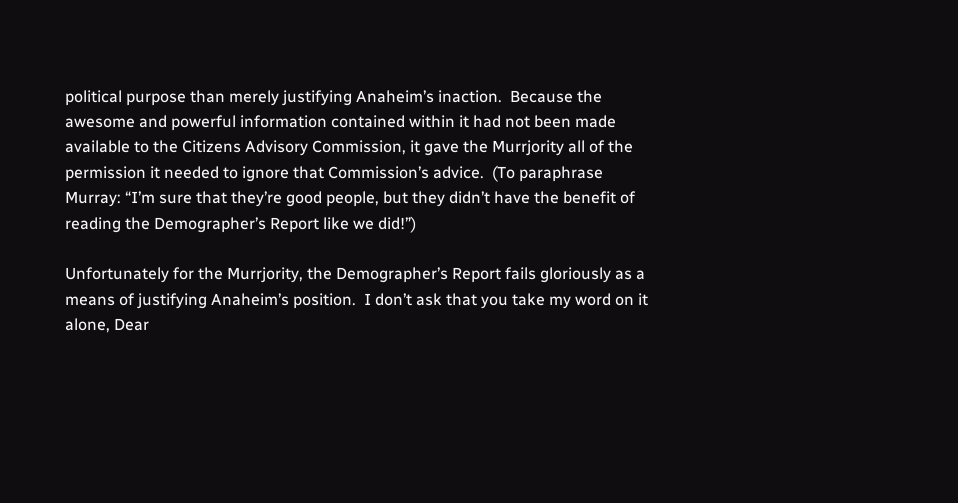political purpose than merely justifying Anaheim’s inaction.  Because the awesome and powerful information contained within it had not been made available to the Citizens Advisory Commission, it gave the Murrjority all of the permission it needed to ignore that Commission’s advice.  (To paraphrase Murray: “I’m sure that they’re good people, but they didn’t have the benefit of reading the Demographer’s Report like we did!”)

Unfortunately for the Murrjority, the Demographer’s Report fails gloriously as a means of justifying Anaheim’s position.  I don’t ask that you take my word on it alone, Dear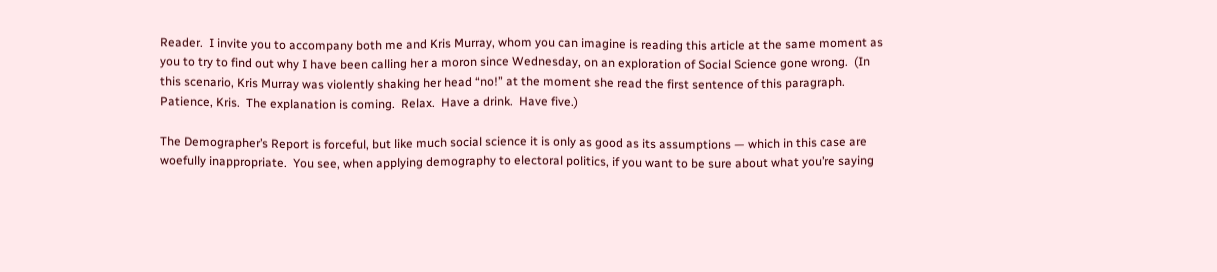Reader.  I invite you to accompany both me and Kris Murray, whom you can imagine is reading this article at the same moment as you to try to find out why I have been calling her a moron since Wednesday, on an exploration of Social Science gone wrong.  (In this scenario, Kris Murray was violently shaking her head “no!” at the moment she read the first sentence of this paragraph.  Patience, Kris.  The explanation is coming.  Relax.  Have a drink.  Have five.)

The Demographer’s Report is forceful, but like much social science it is only as good as its assumptions — which in this case are woefully inappropriate.  You see, when applying demography to electoral politics, if you want to be sure about what you’re saying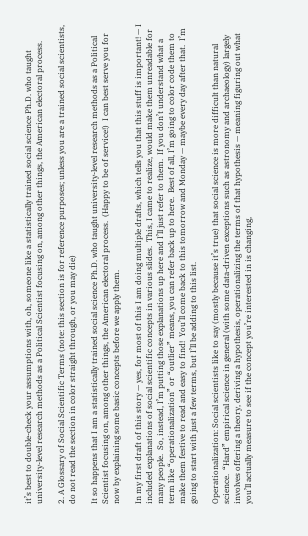it’s best to double-check your assumptions with, oh, someone like a statistically trained social science Ph.D. who taught university-level research methods as a Political Scientist focusing on, among other things, the American electoral process.

2. A Glossary of Social Scientific Terms (note: this section is for reference purposes; unless you are a trained social scientists, do not read the section in color straight through, or you may die)

It so happens that I am a statistically trained social science Ph.D. who taught university-level research methods as a Political Scientist focusing on, among other things, the American electoral process.  (Happy to be of service!)  I can best serve you for now by explaining some basic concepts before we apply them.

In my first draft of this story — yes, for most of this I am doing multiple drafts, which tells you that this stuff is important! — I included explanations of social scientific concepts in various slides.  This, I came to realize, would make them unreadable for many people.  So, instead, I’m putting those explanations up here and I’ll just refer to them.  If you don’t understand what a term like “operationalization” or “outlier” means, you can refer back up to here.  Best of all, I’m going to color code them to make them festive to read and easy to find!  You’ll come back to this tomorrow and Monday — maybe every day after that.  I’m going to start with just a few terms, but I’ll be adding to this list.

Operationalization: Social scientists like to say (mostly because it’s true) that social science is more difficult than natural science.  “Hard” empirical science in general (with some data-driven exceptions such as astronomy and archaeology) largely involves offering a theory, deriving a hypothesis, operationalizing the terms of that hypothesis — meaning figuring out what you’ll actually measure to see if the concept you’re interested in is changing,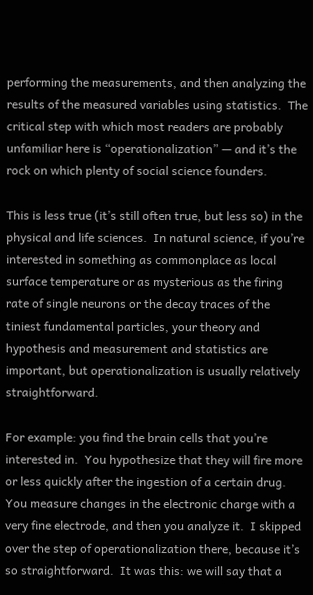performing the measurements, and then analyzing the results of the measured variables using statistics.  The critical step with which most readers are probably unfamiliar here is “operationalization” — and it’s the rock on which plenty of social science founders.

This is less true (it’s still often true, but less so) in the physical and life sciences.  In natural science, if you’re interested in something as commonplace as local surface temperature or as mysterious as the firing rate of single neurons or the decay traces of the tiniest fundamental particles, your theory and hypothesis and measurement and statistics are important, but operationalization is usually relatively straightforward.

For example: you find the brain cells that you’re interested in.  You hypothesize that they will fire more or less quickly after the ingestion of a certain drug.  You measure changes in the electronic charge with a very fine electrode, and then you analyze it.  I skipped over the step of operationalization there, because it’s so straightforward.  It was this: we will say that a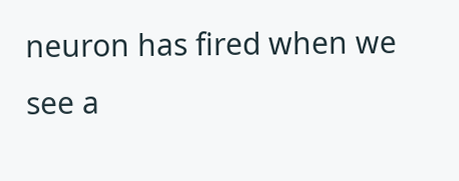neuron has fired when we see a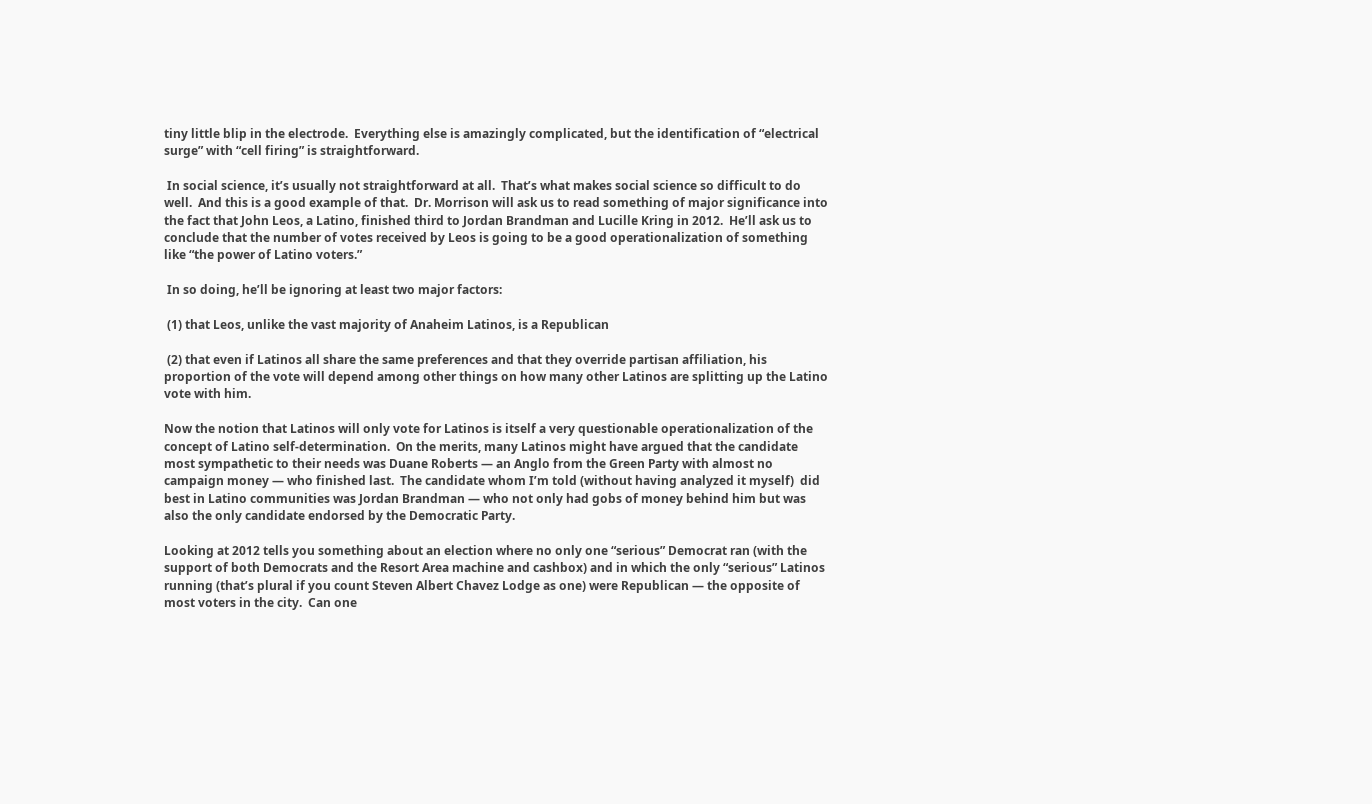tiny little blip in the electrode.  Everything else is amazingly complicated, but the identification of “electrical surge” with “cell firing” is straightforward.

 In social science, it’s usually not straightforward at all.  That’s what makes social science so difficult to do well.  And this is a good example of that.  Dr. Morrison will ask us to read something of major significance into the fact that John Leos, a Latino, finished third to Jordan Brandman and Lucille Kring in 2012.  He’ll ask us to conclude that the number of votes received by Leos is going to be a good operationalization of something like “the power of Latino voters.”

 In so doing, he’ll be ignoring at least two major factors:

 (1) that Leos, unlike the vast majority of Anaheim Latinos, is a Republican

 (2) that even if Latinos all share the same preferences and that they override partisan affiliation, his proportion of the vote will depend among other things on how many other Latinos are splitting up the Latino vote with him.

Now the notion that Latinos will only vote for Latinos is itself a very questionable operationalization of the concept of Latino self-determination.  On the merits, many Latinos might have argued that the candidate most sympathetic to their needs was Duane Roberts — an Anglo from the Green Party with almost no campaign money — who finished last.  The candidate whom I’m told (without having analyzed it myself)  did best in Latino communities was Jordan Brandman — who not only had gobs of money behind him but was also the only candidate endorsed by the Democratic Party.

Looking at 2012 tells you something about an election where no only one “serious” Democrat ran (with the support of both Democrats and the Resort Area machine and cashbox) and in which the only “serious” Latinos running (that’s plural if you count Steven Albert Chavez Lodge as one) were Republican — the opposite of most voters in the city.  Can one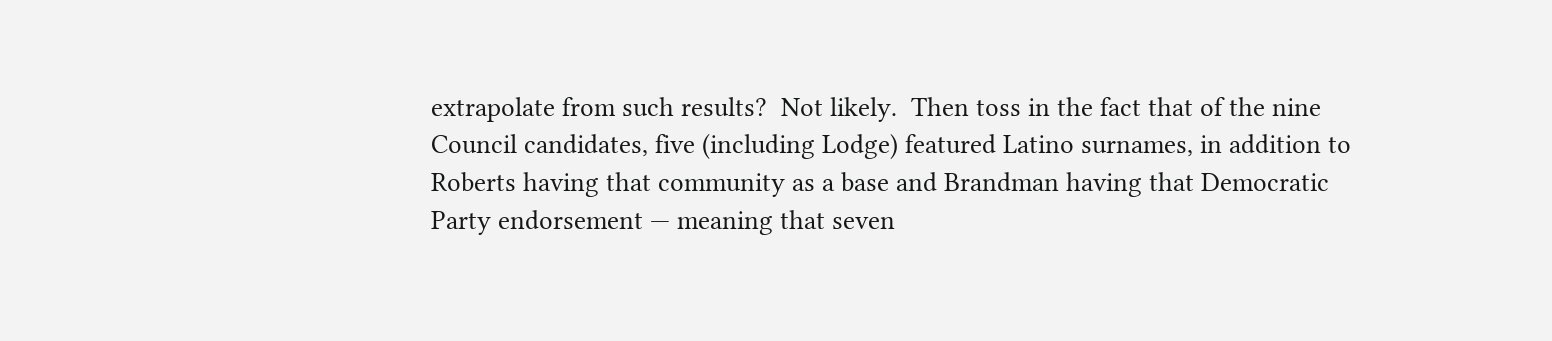extrapolate from such results?  Not likely.  Then toss in the fact that of the nine Council candidates, five (including Lodge) featured Latino surnames, in addition to Roberts having that community as a base and Brandman having that Democratic Party endorsement — meaning that seven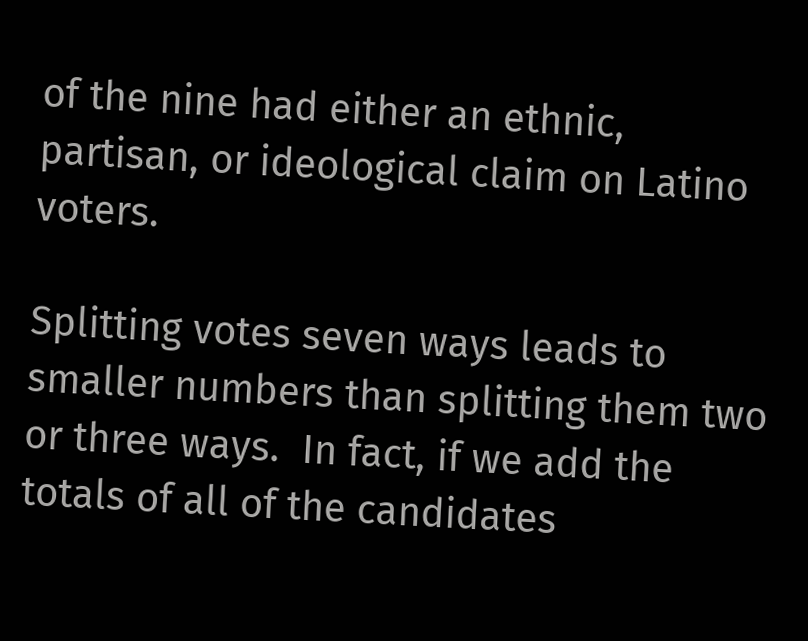of the nine had either an ethnic, partisan, or ideological claim on Latino voters.

Splitting votes seven ways leads to smaller numbers than splitting them two or three ways.  In fact, if we add the totals of all of the candidates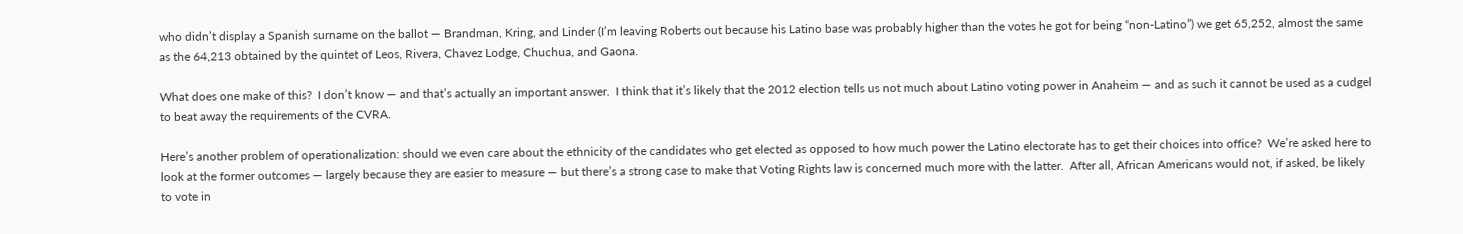who didn’t display a Spanish surname on the ballot — Brandman, Kring, and Linder (I’m leaving Roberts out because his Latino base was probably higher than the votes he got for being “non-Latino”) we get 65,252, almost the same as the 64,213 obtained by the quintet of Leos, Rivera, Chavez Lodge, Chuchua, and Gaona.

What does one make of this?  I don’t know — and that’s actually an important answer.  I think that it’s likely that the 2012 election tells us not much about Latino voting power in Anaheim — and as such it cannot be used as a cudgel to beat away the requirements of the CVRA.

Here’s another problem of operationalization: should we even care about the ethnicity of the candidates who get elected as opposed to how much power the Latino electorate has to get their choices into office?  We’re asked here to look at the former outcomes — largely because they are easier to measure — but there’s a strong case to make that Voting Rights law is concerned much more with the latter.  After all, African Americans would not, if asked, be likely to vote in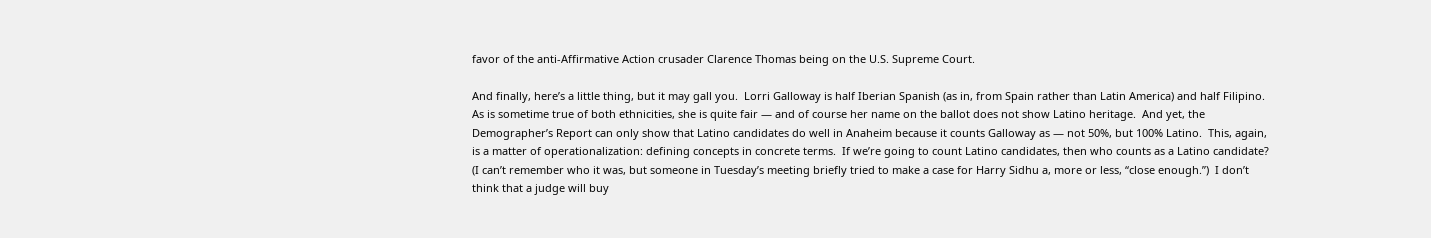favor of the anti-Affirmative Action crusader Clarence Thomas being on the U.S. Supreme Court.

And finally, here’s a little thing, but it may gall you.  Lorri Galloway is half Iberian Spanish (as in, from Spain rather than Latin America) and half Filipino. As is sometime true of both ethnicities, she is quite fair — and of course her name on the ballot does not show Latino heritage.  And yet, the Demographer’s Report can only show that Latino candidates do well in Anaheim because it counts Galloway as — not 50%, but 100% Latino.  This, again, is a matter of operationalization: defining concepts in concrete terms.  If we’re going to count Latino candidates, then who counts as a Latino candidate?  (I can’t remember who it was, but someone in Tuesday’s meeting briefly tried to make a case for Harry Sidhu a, more or less, “close enough.”)  I don’t think that a judge will buy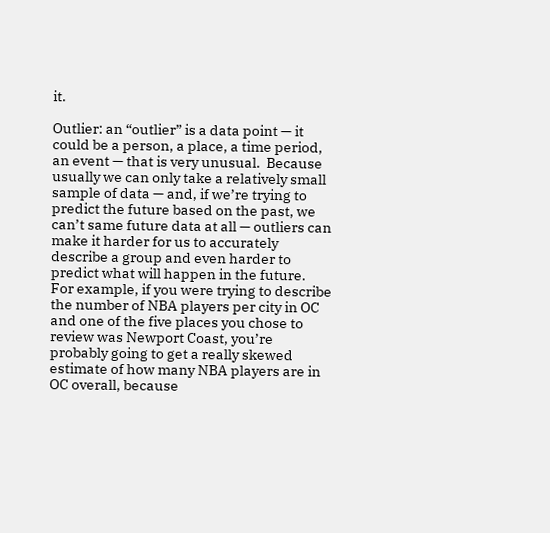it.

Outlier: an “outlier” is a data point — it could be a person, a place, a time period, an event — that is very unusual.  Because usually we can only take a relatively small sample of data — and, if we’re trying to predict the future based on the past, we can’t same future data at all — outliers can make it harder for us to accurately describe a group and even harder to predict what will happen in the future.  For example, if you were trying to describe the number of NBA players per city in OC and one of the five places you chose to review was Newport Coast, you’re probably going to get a really skewed estimate of how many NBA players are in OC overall, because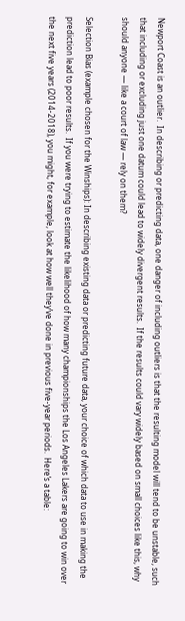Newport Coast is an outlier.  In describing or predicting data, one danger of including outliers is that the resulting model will tend to be unstable, such that including or excluding just one datum could lead to widely divergent results.  If the results could vary widely based on small choices like this, why should anyone — like a court of law — rely on them?

Selection Bias (example chosen for the Winships): In describing existing data or predicting future data, your choice of which data to use in making the prediction lead to poor results.  If you were trying to estimate the likelihood of how many championships the Los Angeles Lakers are going to win over the next five years (2014-2018), you might, for example, look at how well they’ve done in previous five-year periods.  Here’s a table: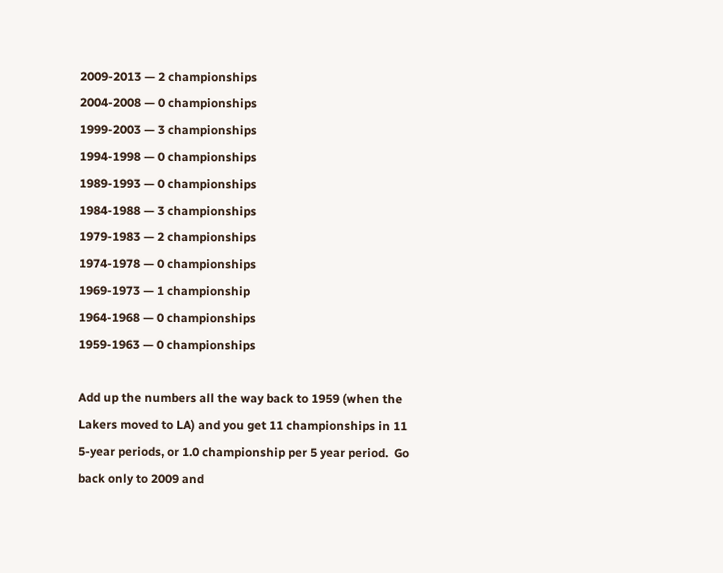2009-2013 — 2 championships
2004-2008 — 0 championships
1999-2003 — 3 championships
1994-1998 — 0 championships
1989-1993 — 0 championships
1984-1988 — 3 championships
1979-1983 — 2 championships
1974-1978 — 0 championships
1969-1973 — 1 championship
1964-1968 — 0 championships
1959-1963 — 0 championships

Add up the numbers all the way back to 1959 (when the Lakers moved to LA) and you get 11 championships in 11 5-year periods, or 1.0 championship per 5 year period.  Go back only to 2009 and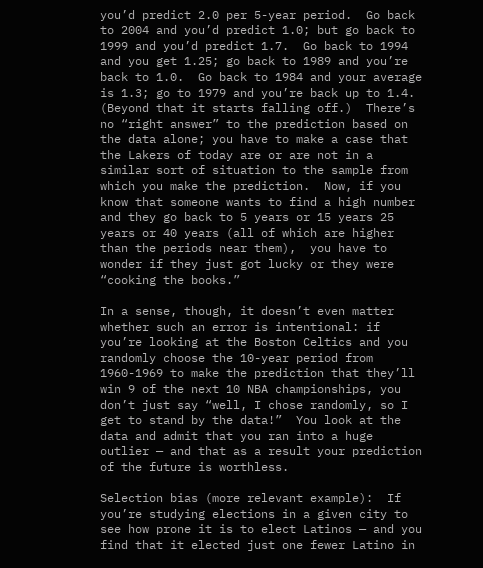you’d predict 2.0 per 5-year period.  Go back to 2004 and you’d predict 1.0; but go back to 1999 and you’d predict 1.7.  Go back to 1994 and you get 1.25; go back to 1989 and you’re back to 1.0.  Go back to 1984 and your average is 1.3; go to 1979 and you’re back up to 1.4.  (Beyond that it starts falling off.)  There’s no “right answer” to the prediction based on the data alone; you have to make a case that the Lakers of today are or are not in a similar sort of situation to the sample from which you make the prediction.  Now, if you know that someone wants to find a high number and they go back to 5 years or 15 years 25 years or 40 years (all of which are higher than the periods near them),  you have to wonder if they just got lucky or they were “cooking the books.”

In a sense, though, it doesn’t even matter whether such an error is intentional: if you’re looking at the Boston Celtics and you randomly choose the 10-year period from 1960-1969 to make the prediction that they’ll win 9 of the next 10 NBA championships, you don’t just say “well, I chose randomly, so I get to stand by the data!”  You look at the data and admit that you ran into a huge outlier — and that as a result your prediction of the future is worthless.

Selection bias (more relevant example):  If you’re studying elections in a given city to see how prone it is to elect Latinos — and you find that it elected just one fewer Latino in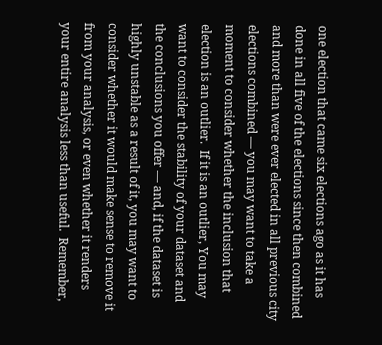one election that came six elections ago as it has done in all five of the elections since then combined and more than were ever elected in all previous city elections combined — you may want to take a moment to consider whether the inclusion that election is an outlier.  If it is an outlier, You may want to consider the stability of your dataset and the conclusions you offer — and, if the dataset is highly unstable as a result of it, you may want to consider whether it would make sense to remove it from your analysis, or even whether it renders your entire analysis less than useful.  Remember,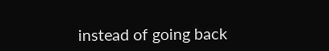instead of going back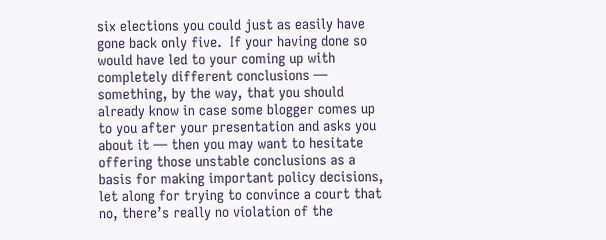six elections you could just as easily have gone back only five.  If your having done so would have led to your coming up with completely different conclusions — something, by the way, that you should already know in case some blogger comes up to you after your presentation and asks you about it — then you may want to hesitate offering those unstable conclusions as a basis for making important policy decisions, let along for trying to convince a court that no, there’s really no violation of the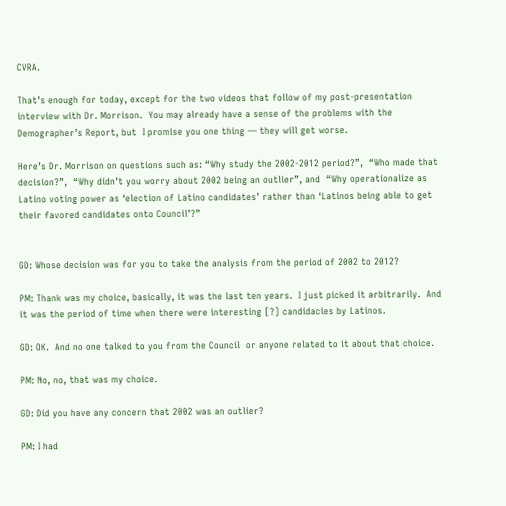CVRA.

That’s enough for today, except for the two videos that follow of my post-presentation interview with Dr. Morrison.  You may already have a sense of the problems with the Demographer’s Report, but  I promise you one thing — they will get worse.

Here’s Dr. Morrison on questions such as: “Why study the 2002-2012 period?”,  “Who made that decision?”,  “Why didn’t you worry about 2002 being an outlier”, and  “Why operationalize as Latino voting power as ‘election of Latino candidates’ rather than ‘Latinos being able to get their favored candidates onto Council’?”


GD: Whose decision was for you to take the analysis from the period of 2002 to 2012?

PM: Thank was my choice, basically, it was the last ten years.  I just picked it arbitrarily.  And it was the period of time when there were interesting [?] candidacies by Latinos.

GD: OK.  And no one talked to you from the Council  or anyone related to it about that choice.

PM: No, no, that was my choice.

GD: Did you have any concern that 2002 was an outlier?

PM: I had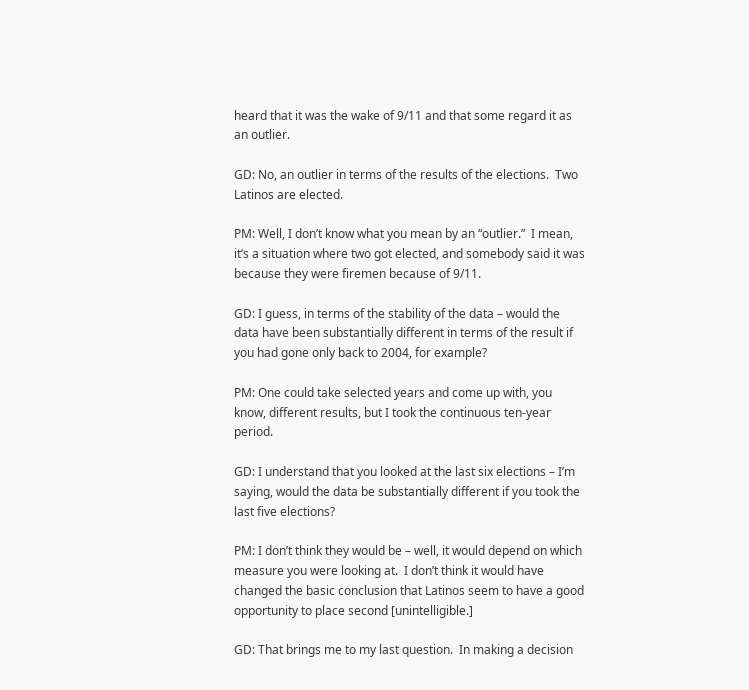heard that it was the wake of 9/11 and that some regard it as an outlier.

GD: No, an outlier in terms of the results of the elections.  Two Latinos are elected.

PM: Well, I don’t know what you mean by an “outlier.”  I mean, it’s a situation where two got elected, and somebody said it was because they were firemen because of 9/11.

GD: I guess, in terms of the stability of the data – would the data have been substantially different in terms of the result if you had gone only back to 2004, for example?

PM: One could take selected years and come up with, you know, different results, but I took the continuous ten-year period.

GD: I understand that you looked at the last six elections – I’m saying, would the data be substantially different if you took the last five elections?

PM: I don’t think they would be – well, it would depend on which measure you were looking at.  I don’t think it would have changed the basic conclusion that Latinos seem to have a good opportunity to place second [unintelligible.]

GD: That brings me to my last question.  In making a decision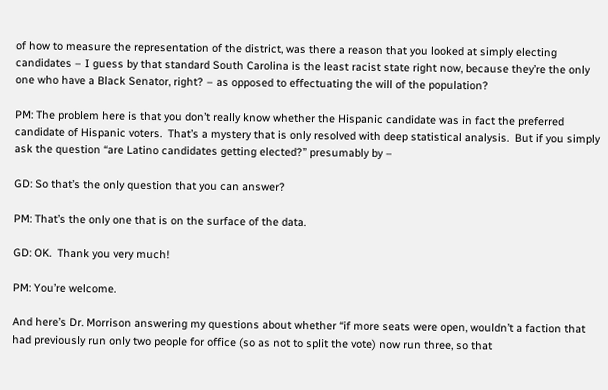of how to measure the representation of the district, was there a reason that you looked at simply electing candidates – I guess by that standard South Carolina is the least racist state right now, because they’re the only one who have a Black Senator, right? – as opposed to effectuating the will of the population?

PM: The problem here is that you don’t really know whether the Hispanic candidate was in fact the preferred candidate of Hispanic voters.  That’s a mystery that is only resolved with deep statistical analysis.  But if you simply ask the question “are Latino candidates getting elected?” presumably by –

GD: So that’s the only question that you can answer?

PM: That’s the only one that is on the surface of the data.

GD: OK.  Thank you very much!

PM: You’re welcome.

And here’s Dr. Morrison answering my questions about whether “if more seats were open, wouldn’t a faction that had previously run only two people for office (so as not to split the vote) now run three, so that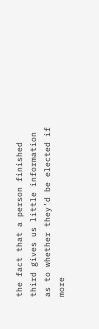the fact that a person finished third gives us little information as to whether they’d be elected if more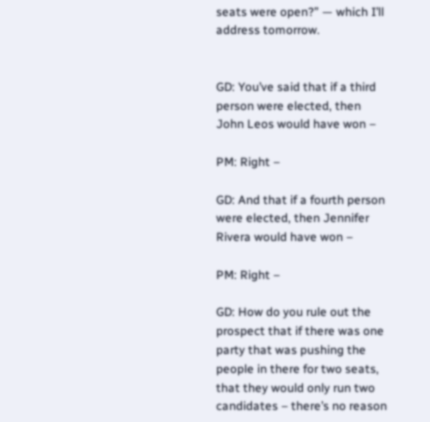seats were open?” — which I’ll address tomorrow.


GD: You’ve said that if a third person were elected, then John Leos would have won –

PM: Right –

GD: And that if a fourth person were elected, then Jennifer Rivera would have won –

PM: Right –

GD: How do you rule out the prospect that if there was one party that was pushing the people in there for two seats, that they would only run two candidates – there’s no reason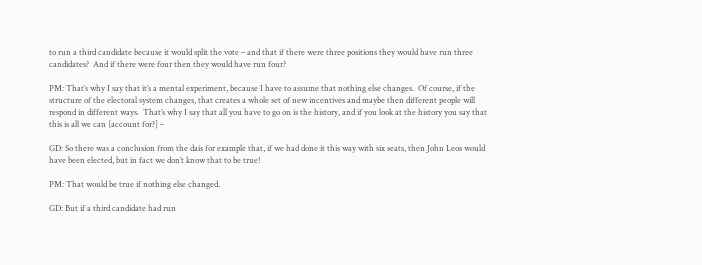to run a third candidate because it would split the vote – and that if there were three positions they would have run three candidates?  And if there were four then they would have run four?

PM: That’s why I say that it’s a mental experiment, because I have to assume that nothing else changes.  Of course, if the structure of the electoral system changes, that creates a whole set of new incentives and maybe then different people will respond in different ways.  That’s why I say that all you have to go on is the history, and if you look at the history you say that this is all we can [account for?] –

GD: So there was a conclusion from the dais for example that, if we had done it this way with six seats, then John Leos would have been elected, but in fact we don’t know that to be true!

PM: That would be true if nothing else changed.

GD: But if a third candidate had run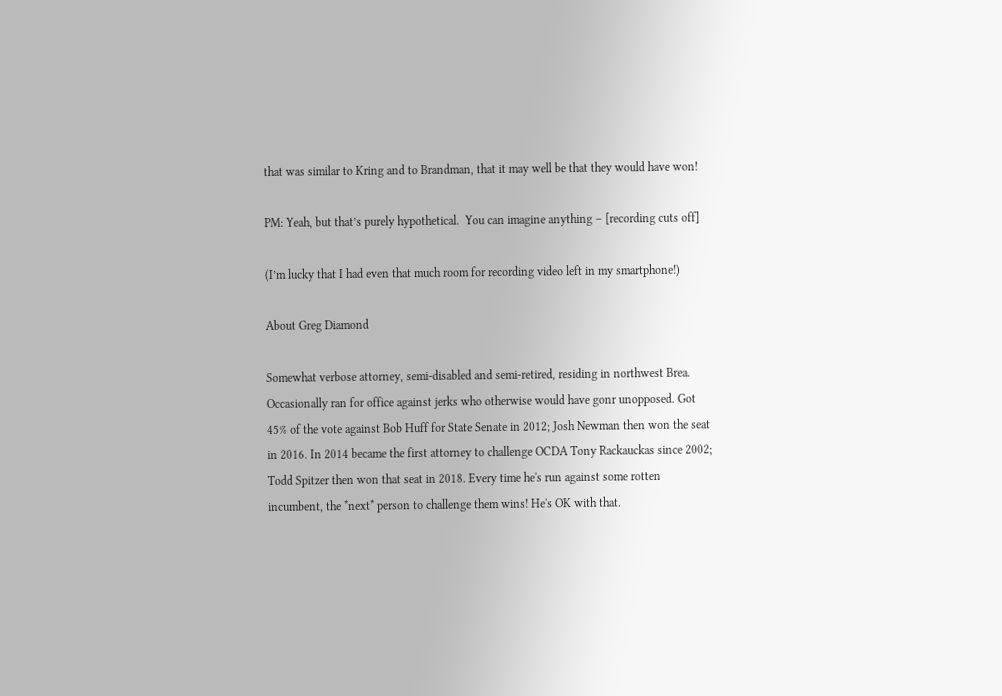that was similar to Kring and to Brandman, that it may well be that they would have won!

PM: Yeah, but that’s purely hypothetical.  You can imagine anything – [recording cuts off]

(I’m lucky that I had even that much room for recording video left in my smartphone!)

About Greg Diamond

Somewhat verbose attorney, semi-disabled and semi-retired, residing in northwest Brea. Occasionally ran for office against jerks who otherwise would have gonr unopposed. Got 45% of the vote against Bob Huff for State Senate in 2012; Josh Newman then won the seat in 2016. In 2014 became the first attorney to challenge OCDA Tony Rackauckas since 2002; Todd Spitzer then won that seat in 2018. Every time he's run against some rotten incumbent, the *next* person to challenge them wins! He's OK with that.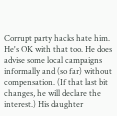Corrupt party hacks hate him. He's OK with that too. He does advise some local campaigns informally and (so far) without compensation. (If that last bit changes, he will declare the interest.) His daughter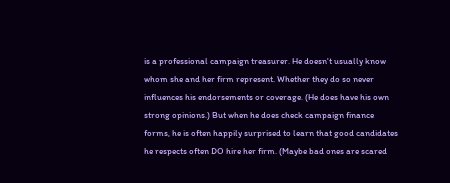is a professional campaign treasurer. He doesn't usually know whom she and her firm represent. Whether they do so never influences his endorsements or coverage. (He does have his own strong opinions.) But when he does check campaign finance forms, he is often happily surprised to learn that good candidates he respects often DO hire her firm. (Maybe bad ones are scared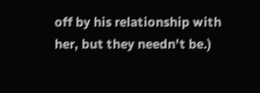off by his relationship with her, but they needn't be.)